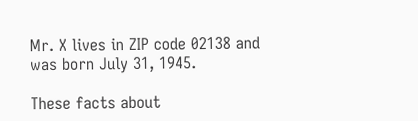Mr. X lives in ZIP code 02138 and was born July 31, 1945.

These facts about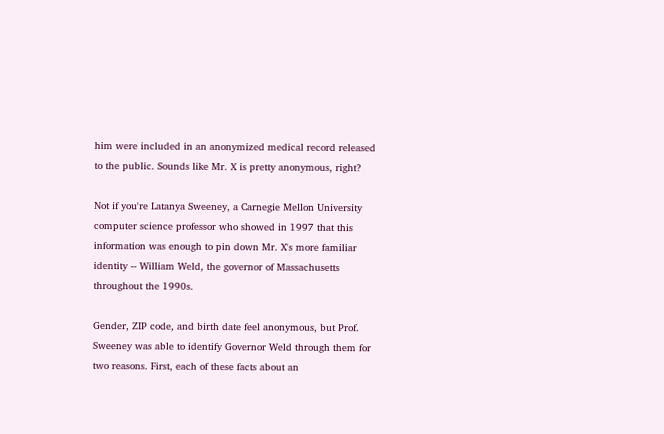him were included in an anonymized medical record released to the public. Sounds like Mr. X is pretty anonymous, right?

Not if you're Latanya Sweeney, a Carnegie Mellon University computer science professor who showed in 1997 that this information was enough to pin down Mr. X's more familiar identity -- William Weld, the governor of Massachusetts throughout the 1990s.

Gender, ZIP code, and birth date feel anonymous, but Prof. Sweeney was able to identify Governor Weld through them for two reasons. First, each of these facts about an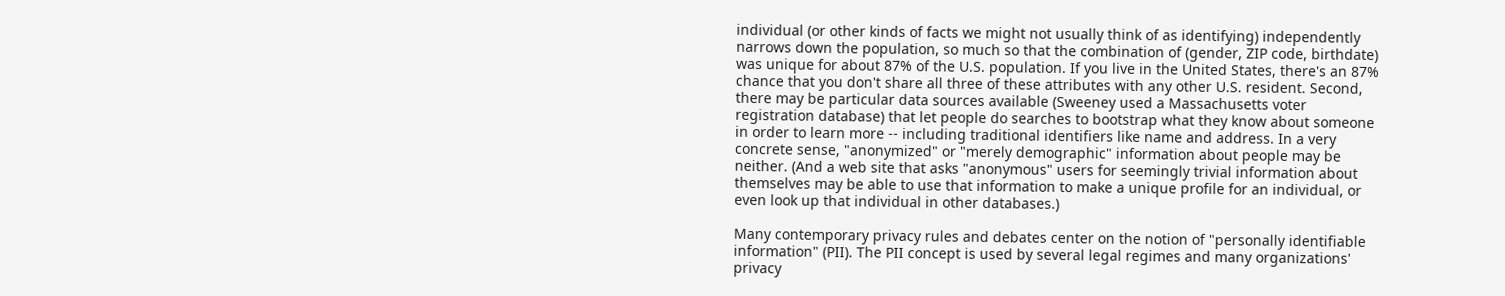individual (or other kinds of facts we might not usually think of as identifying) independently narrows down the population, so much so that the combination of (gender, ZIP code, birthdate) was unique for about 87% of the U.S. population. If you live in the United States, there's an 87% chance that you don't share all three of these attributes with any other U.S. resident. Second, there may be particular data sources available (Sweeney used a Massachusetts voter registration database) that let people do searches to bootstrap what they know about someone in order to learn more -- including traditional identifiers like name and address. In a very concrete sense, "anonymized" or "merely demographic" information about people may be neither. (And a web site that asks "anonymous" users for seemingly trivial information about themselves may be able to use that information to make a unique profile for an individual, or even look up that individual in other databases.)

Many contemporary privacy rules and debates center on the notion of "personally identifiable information" (PII). The PII concept is used by several legal regimes and many organizations' privacy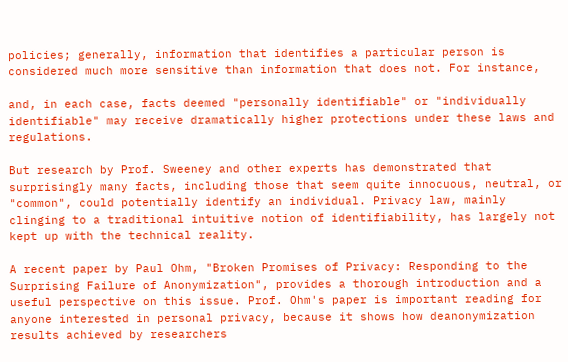policies; generally, information that identifies a particular person is considered much more sensitive than information that does not. For instance,

and, in each case, facts deemed "personally identifiable" or "individually identifiable" may receive dramatically higher protections under these laws and regulations.

But research by Prof. Sweeney and other experts has demonstrated that surprisingly many facts, including those that seem quite innocuous, neutral, or "common", could potentially identify an individual. Privacy law, mainly clinging to a traditional intuitive notion of identifiability, has largely not kept up with the technical reality.

A recent paper by Paul Ohm, "Broken Promises of Privacy: Responding to the Surprising Failure of Anonymization", provides a thorough introduction and a useful perspective on this issue. Prof. Ohm's paper is important reading for anyone interested in personal privacy, because it shows how deanonymization results achieved by researchers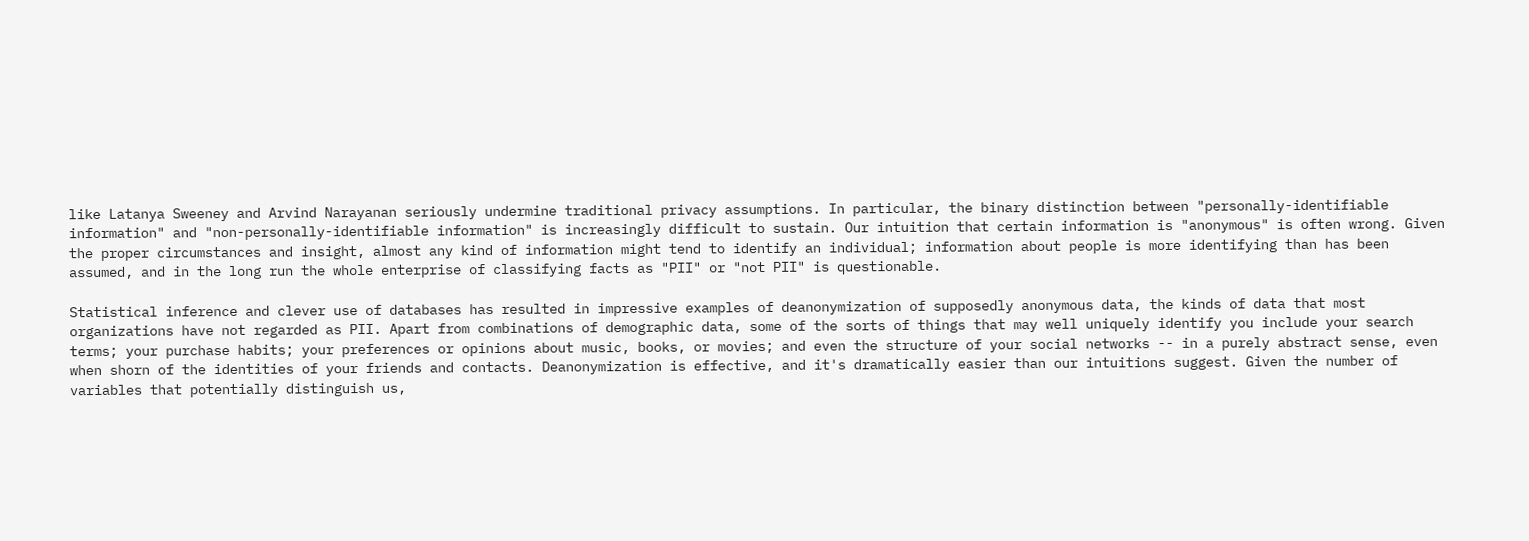like Latanya Sweeney and Arvind Narayanan seriously undermine traditional privacy assumptions. In particular, the binary distinction between "personally-identifiable information" and "non-personally-identifiable information" is increasingly difficult to sustain. Our intuition that certain information is "anonymous" is often wrong. Given the proper circumstances and insight, almost any kind of information might tend to identify an individual; information about people is more identifying than has been assumed, and in the long run the whole enterprise of classifying facts as "PII" or "not PII" is questionable.

Statistical inference and clever use of databases has resulted in impressive examples of deanonymization of supposedly anonymous data, the kinds of data that most organizations have not regarded as PII. Apart from combinations of demographic data, some of the sorts of things that may well uniquely identify you include your search terms; your purchase habits; your preferences or opinions about music, books, or movies; and even the structure of your social networks -- in a purely abstract sense, even when shorn of the identities of your friends and contacts. Deanonymization is effective, and it's dramatically easier than our intuitions suggest. Given the number of variables that potentially distinguish us,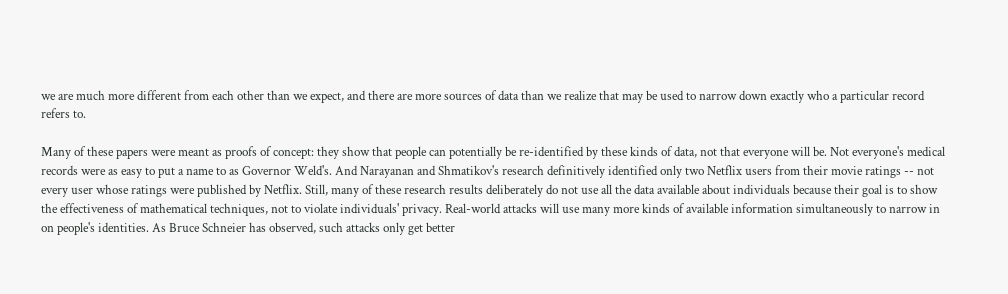we are much more different from each other than we expect, and there are more sources of data than we realize that may be used to narrow down exactly who a particular record refers to.

Many of these papers were meant as proofs of concept: they show that people can potentially be re-identified by these kinds of data, not that everyone will be. Not everyone's medical records were as easy to put a name to as Governor Weld's. And Narayanan and Shmatikov's research definitively identified only two Netflix users from their movie ratings -- not every user whose ratings were published by Netflix. Still, many of these research results deliberately do not use all the data available about individuals because their goal is to show the effectiveness of mathematical techniques, not to violate individuals' privacy. Real-world attacks will use many more kinds of available information simultaneously to narrow in on people's identities. As Bruce Schneier has observed, such attacks only get better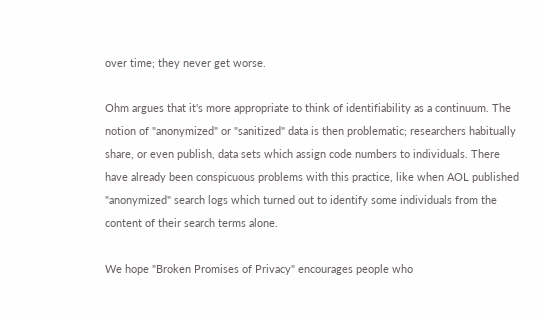over time; they never get worse.

Ohm argues that it's more appropriate to think of identifiability as a continuum. The notion of "anonymized" or "sanitized" data is then problematic; researchers habitually share, or even publish, data sets which assign code numbers to individuals. There have already been conspicuous problems with this practice, like when AOL published "anonymized" search logs which turned out to identify some individuals from the content of their search terms alone.

We hope "Broken Promises of Privacy" encourages people who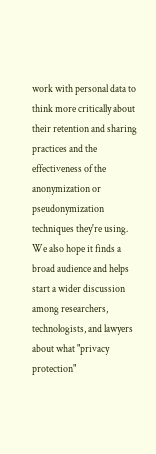work with personal data to think more critically about their retention and sharing practices and the effectiveness of the anonymization or pseudonymization techniques they're using. We also hope it finds a broad audience and helps start a wider discussion among researchers, technologists, and lawyers about what "privacy protection"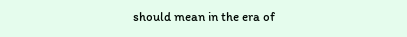should mean in the era of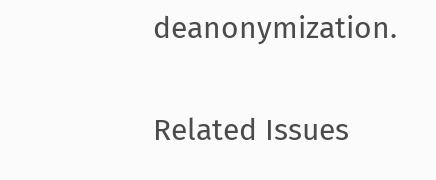deanonymization.

Related Issues